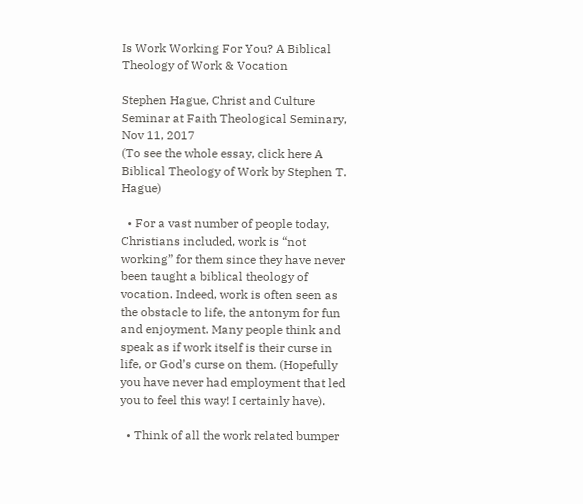Is Work Working For You? A Biblical Theology of Work & Vocation

Stephen Hague, Christ and Culture Seminar at Faith Theological Seminary, Nov 11, 2017
(To see the whole essay, click here A Biblical Theology of Work by Stephen T. Hague)

  • For a vast number of people today, Christians included, work is “not working” for them since they have never been taught a biblical theology of vocation. Indeed, work is often seen as the obstacle to life, the antonym for fun and enjoyment. Many people think and speak as if work itself is their curse in life, or God’s curse on them. (Hopefully you have never had employment that led you to feel this way! I certainly have).

  • Think of all the work related bumper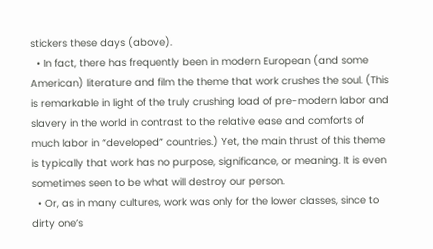stickers these days (above).
  • In fact, there has frequently been in modern European (and some American) literature and film the theme that work crushes the soul. (This is remarkable in light of the truly crushing load of pre-modern labor and slavery in the world in contrast to the relative ease and comforts of much labor in “developed” countries.) Yet, the main thrust of this theme is typically that work has no purpose, significance, or meaning. It is even sometimes seen to be what will destroy our person.
  • Or, as in many cultures, work was only for the lower classes, since to dirty one’s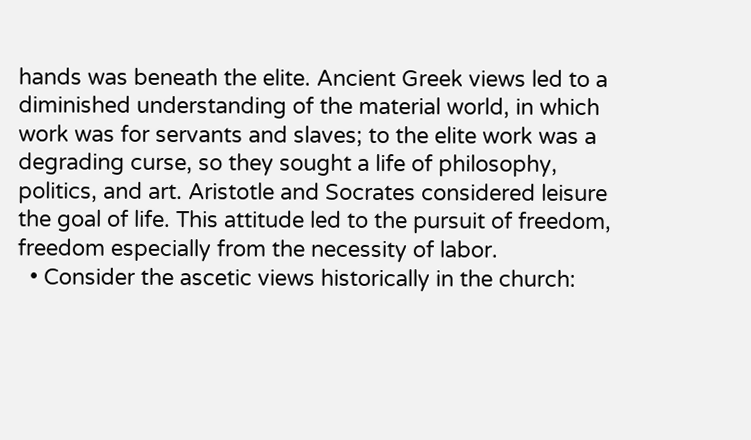hands was beneath the elite. Ancient Greek views led to a diminished understanding of the material world, in which work was for servants and slaves; to the elite work was a degrading curse, so they sought a life of philosophy, politics, and art. Aristotle and Socrates considered leisure the goal of life. This attitude led to the pursuit of freedom, freedom especially from the necessity of labor.
  • Consider the ascetic views historically in the church: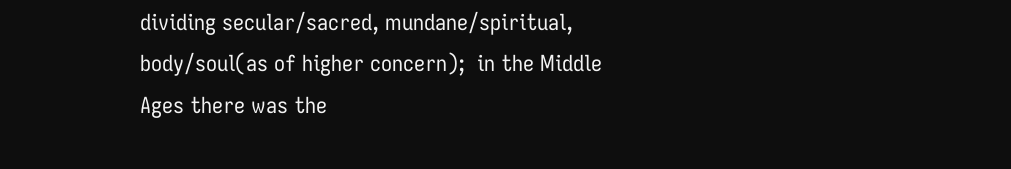dividing secular/sacred, mundane/spiritual, body/soul(as of higher concern);  in the Middle Ages there was the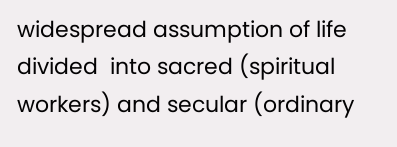widespread assumption of life divided  into sacred (spiritual workers) and secular (ordinary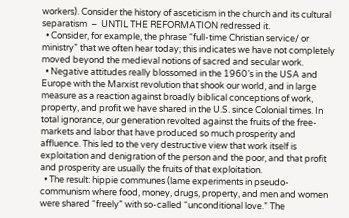workers). Consider the history of asceticism in the church and its cultural separatism  –  UNTIL THE REFORMATION redressed it.
  • Consider, for example, the phrase “full-time Christian service/ or ministry” that we often hear today; this indicates we have not completely moved beyond the medieval notions of sacred and secular work.
  • Negative attitudes really blossomed in the 1960’s in the USA and Europe with the Marxist revolution that shook our world, and in large measure as a reaction against broadly biblical conceptions of work, property, and profit we have shared in the U.S. since Colonial times. In total ignorance, our generation revolted against the fruits of the free-markets and labor that have produced so much prosperity and affluence. This led to the very destructive view that work itself is exploitation and denigration of the person and the poor, and that profit and prosperity are usually the fruits of that exploitation.
  • The result: hippie communes (lame experiments in pseudo-communism where food, money, drugs, property, and men and women were shared “freely” with so-called “unconditional love.” The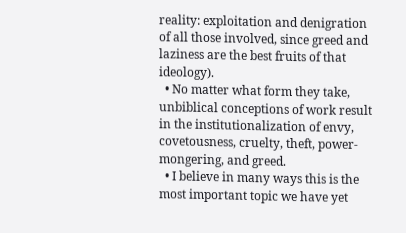reality: exploitation and denigration of all those involved, since greed and laziness are the best fruits of that ideology).
  • No matter what form they take, unbiblical conceptions of work result in the institutionalization of envy, covetousness, cruelty, theft, power-mongering, and greed.
  • I believe in many ways this is the most important topic we have yet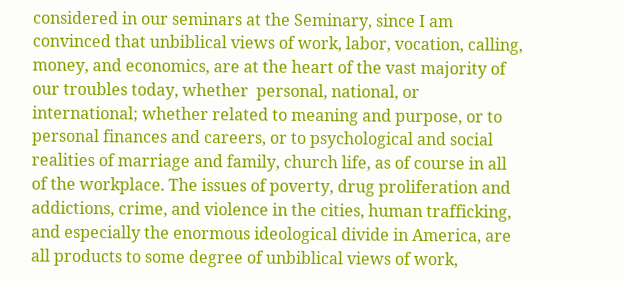considered in our seminars at the Seminary, since I am convinced that unbiblical views of work, labor, vocation, calling, money, and economics, are at the heart of the vast majority of our troubles today, whether  personal, national, or international; whether related to meaning and purpose, or to personal finances and careers, or to psychological and social realities of marriage and family, church life, as of course in all of the workplace. The issues of poverty, drug proliferation and addictions, crime, and violence in the cities, human trafficking, and especially the enormous ideological divide in America, are all products to some degree of unbiblical views of work,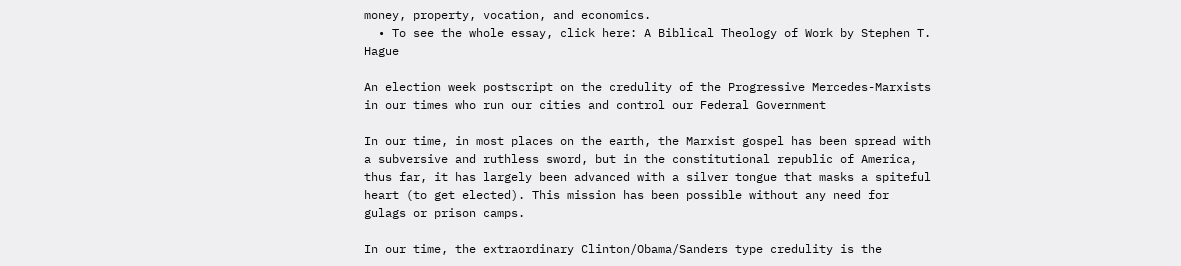money, property, vocation, and economics.
  • To see the whole essay, click here: A Biblical Theology of Work by Stephen T. Hague

An election week postscript on the credulity of the Progressive Mercedes-Marxists in our times who run our cities and control our Federal Government

In our time, in most places on the earth, the Marxist gospel has been spread with a subversive and ruthless sword, but in the constitutional republic of America, thus far, it has largely been advanced with a silver tongue that masks a spiteful heart (to get elected). This mission has been possible without any need for gulags or prison camps.

In our time, the extraordinary Clinton/Obama/Sanders type credulity is the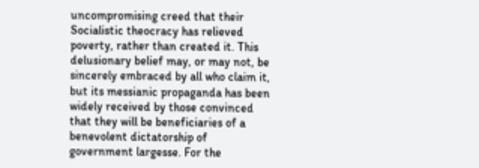uncompromising creed that their Socialistic theocracy has relieved poverty, rather than created it. This delusionary belief may, or may not, be sincerely embraced by all who claim it, but its messianic propaganda has been widely received by those convinced that they will be beneficiaries of a benevolent dictatorship of government largesse. For the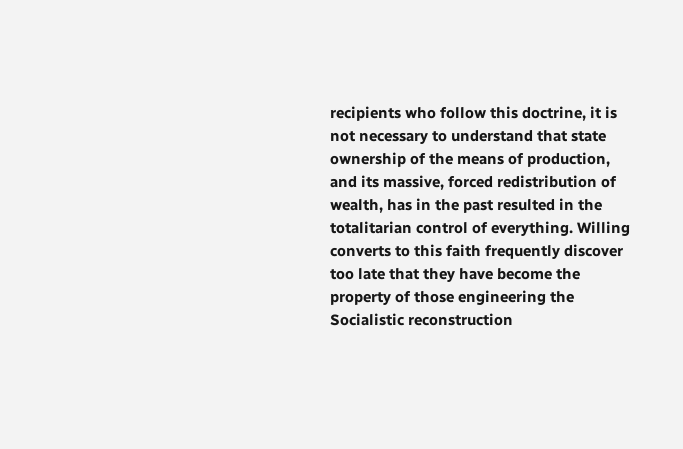recipients who follow this doctrine, it is not necessary to understand that state ownership of the means of production, and its massive, forced redistribution of wealth, has in the past resulted in the totalitarian control of everything. Willing converts to this faith frequently discover too late that they have become the property of those engineering the Socialistic reconstruction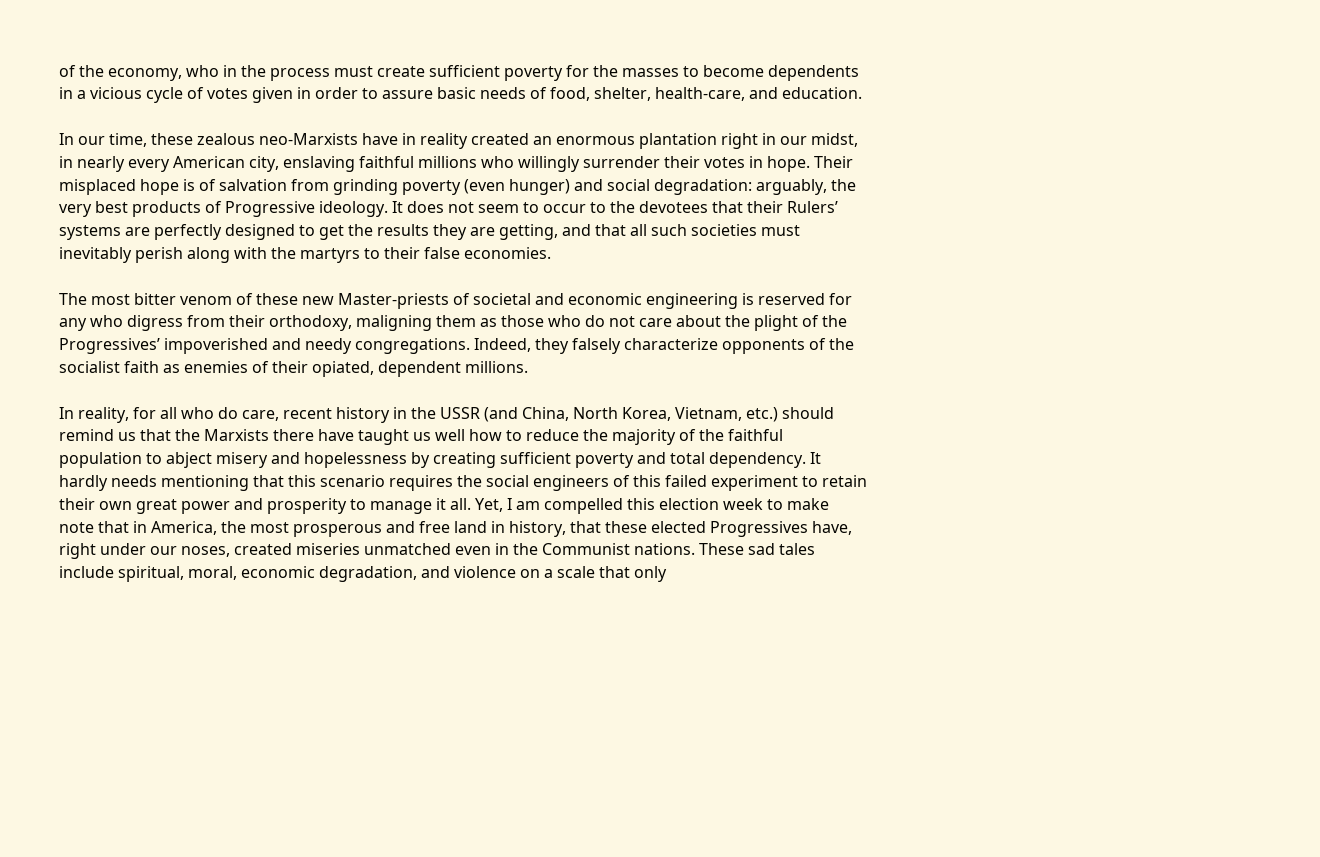of the economy, who in the process must create sufficient poverty for the masses to become dependents in a vicious cycle of votes given in order to assure basic needs of food, shelter, health-care, and education.

In our time, these zealous neo-Marxists have in reality created an enormous plantation right in our midst, in nearly every American city, enslaving faithful millions who willingly surrender their votes in hope. Their misplaced hope is of salvation from grinding poverty (even hunger) and social degradation: arguably, the very best products of Progressive ideology. It does not seem to occur to the devotees that their Rulers’ systems are perfectly designed to get the results they are getting, and that all such societies must inevitably perish along with the martyrs to their false economies.

The most bitter venom of these new Master-priests of societal and economic engineering is reserved for any who digress from their orthodoxy, maligning them as those who do not care about the plight of the Progressives’ impoverished and needy congregations. Indeed, they falsely characterize opponents of the socialist faith as enemies of their opiated, dependent millions.

In reality, for all who do care, recent history in the USSR (and China, North Korea, Vietnam, etc.) should remind us that the Marxists there have taught us well how to reduce the majority of the faithful population to abject misery and hopelessness by creating sufficient poverty and total dependency. It hardly needs mentioning that this scenario requires the social engineers of this failed experiment to retain their own great power and prosperity to manage it all. Yet, I am compelled this election week to make note that in America, the most prosperous and free land in history, that these elected Progressives have, right under our noses, created miseries unmatched even in the Communist nations. These sad tales include spiritual, moral, economic degradation, and violence on a scale that only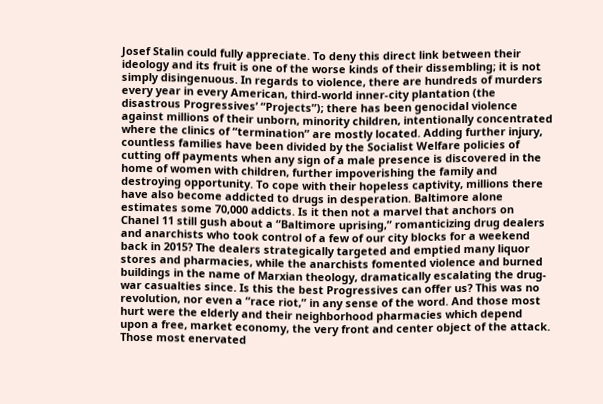Josef Stalin could fully appreciate. To deny this direct link between their ideology and its fruit is one of the worse kinds of their dissembling; it is not simply disingenuous. In regards to violence, there are hundreds of murders every year in every American, third-world inner-city plantation (the disastrous Progressives’ “Projects”); there has been genocidal violence against millions of their unborn, minority children, intentionally concentrated where the clinics of “termination” are mostly located. Adding further injury, countless families have been divided by the Socialist Welfare policies of cutting off payments when any sign of a male presence is discovered in the home of women with children, further impoverishing the family and destroying opportunity. To cope with their hopeless captivity, millions there have also become addicted to drugs in desperation. Baltimore alone estimates some 70,000 addicts. Is it then not a marvel that anchors on Chanel 11 still gush about a “Baltimore uprising,” romanticizing drug dealers and anarchists who took control of a few of our city blocks for a weekend back in 2015? The dealers strategically targeted and emptied many liquor stores and pharmacies, while the anarchists fomented violence and burned buildings in the name of Marxian theology, dramatically escalating the drug-war casualties since. Is this the best Progressives can offer us? This was no revolution, nor even a “race riot,” in any sense of the word. And those most hurt were the elderly and their neighborhood pharmacies which depend upon a free, market economy, the very front and center object of the attack. Those most enervated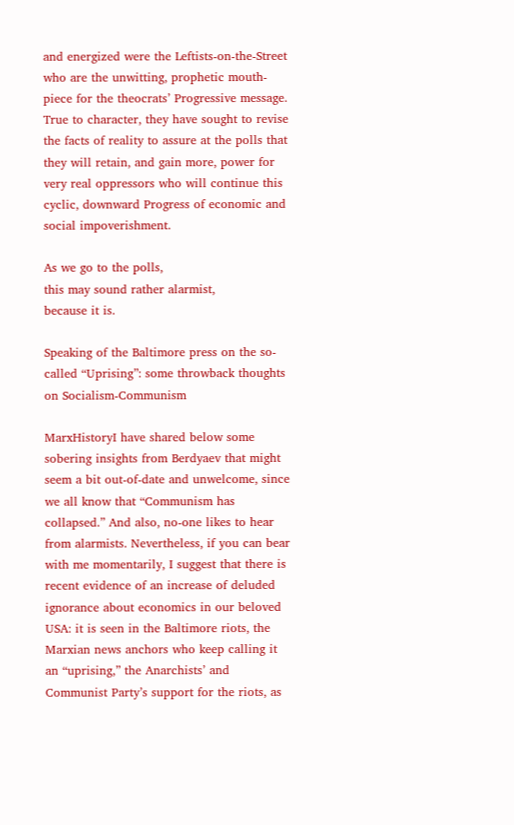and energized were the Leftists-on-the-Street who are the unwitting, prophetic mouth-piece for the theocrats’ Progressive message. True to character, they have sought to revise the facts of reality to assure at the polls that they will retain, and gain more, power for very real oppressors who will continue this cyclic, downward Progress of economic and social impoverishment.

As we go to the polls,
this may sound rather alarmist,
because it is.

Speaking of the Baltimore press on the so-called “Uprising”: some throwback thoughts on Socialism-Communism

MarxHistoryI have shared below some sobering insights from Berdyaev that might seem a bit out-of-date and unwelcome, since we all know that “Communism has collapsed.” And also, no-one likes to hear from alarmists. Nevertheless, if you can bear with me momentarily, I suggest that there is recent evidence of an increase of deluded ignorance about economics in our beloved USA: it is seen in the Baltimore riots, the Marxian news anchors who keep calling it an “uprising,” the Anarchists’ and Communist Party’s support for the riots, as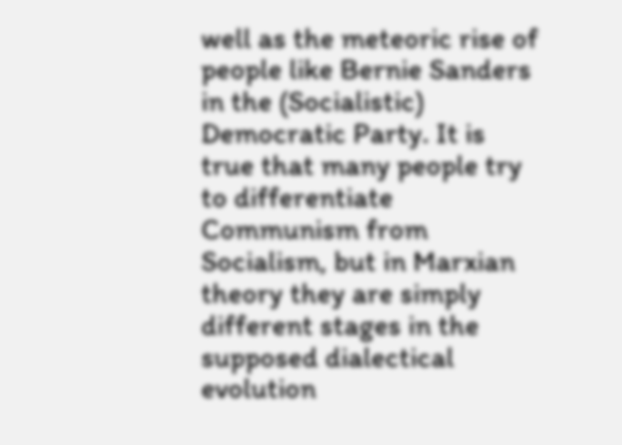well as the meteoric rise of people like Bernie Sanders in the (Socialistic) Democratic Party. It is true that many people try to differentiate Communism from Socialism, but in Marxian theory they are simply different stages in the supposed dialectical evolution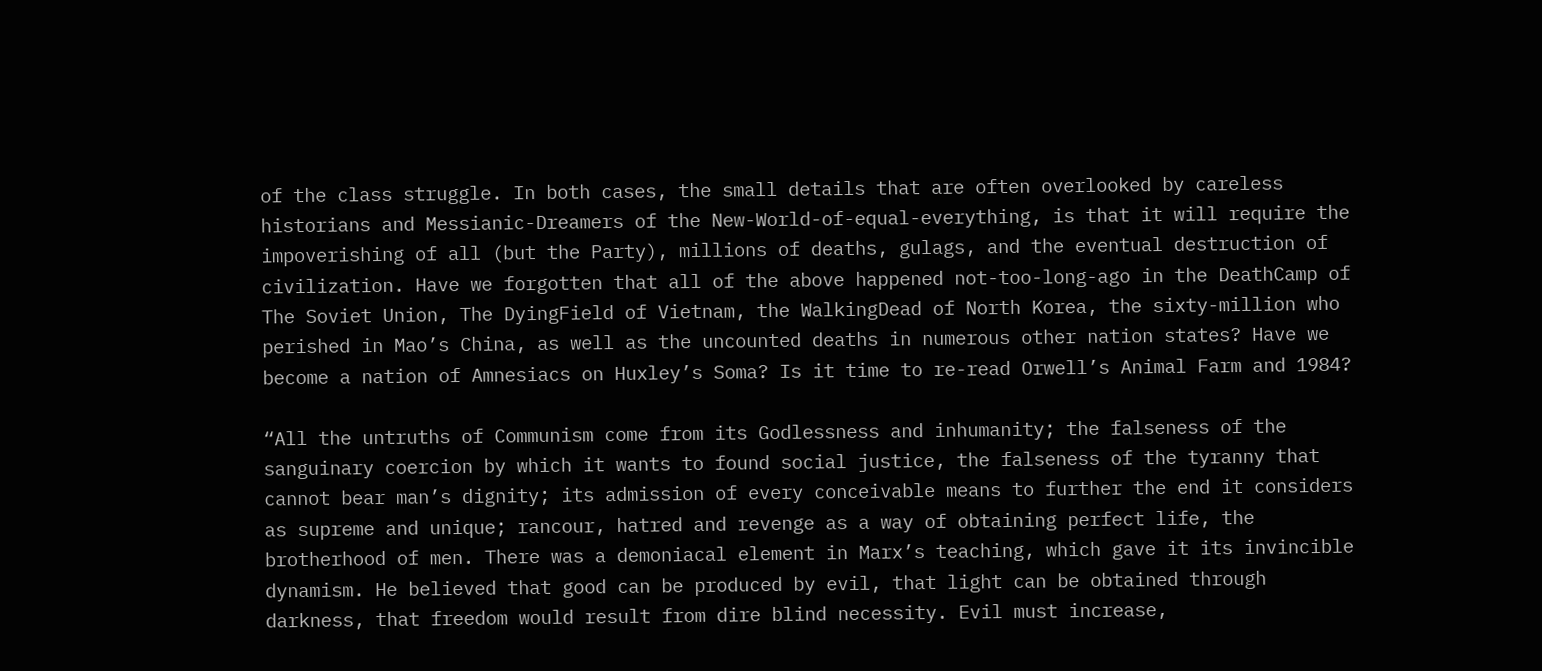of the class struggle. In both cases, the small details that are often overlooked by careless historians and Messianic-Dreamers of the New-World-of-equal-everything, is that it will require the impoverishing of all (but the Party), millions of deaths, gulags, and the eventual destruction of civilization. Have we forgotten that all of the above happened not-too-long-ago in the DeathCamp of The Soviet Union, The DyingField of Vietnam, the WalkingDead of North Korea, the sixty-million who perished in Mao’s China, as well as the uncounted deaths in numerous other nation states? Have we become a nation of Amnesiacs on Huxley’s Soma? Is it time to re-read Orwell’s Animal Farm and 1984?

“All the untruths of Communism come from its Godlessness and inhumanity; the falseness of the sanguinary coercion by which it wants to found social justice, the falseness of the tyranny that cannot bear man’s dignity; its admission of every conceivable means to further the end it considers as supreme and unique; rancour, hatred and revenge as a way of obtaining perfect life, the brotherhood of men. There was a demoniacal element in Marx’s teaching, which gave it its invincible dynamism. He believed that good can be produced by evil, that light can be obtained through darkness, that freedom would result from dire blind necessity. Evil must increase,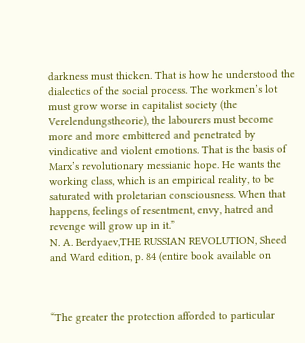darkness must thicken. That is how he understood the dialectics of the social process. The workmen’s lot must grow worse in capitalist society (the Verelendungstheorie), the labourers must become more and more embittered and penetrated by vindicative and violent emotions. That is the basis of Marx’s revolutionary messianic hope. He wants the working class, which is an empirical reality, to be saturated with proletarian consciousness. When that happens, feelings of resentment, envy, hatred and revenge will grow up in it.”
N. A. Berdyaev,THE RUSSIAN REVOLUTION, Sheed and Ward edition, p. 84 (entire book available on



“The greater the protection afforded to particular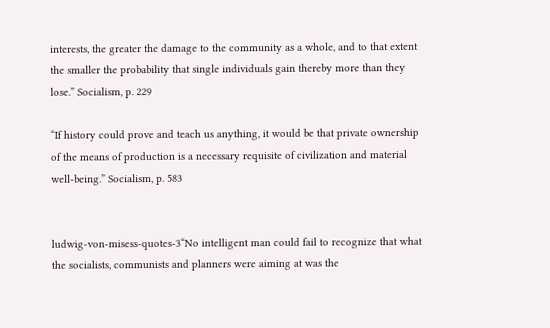interests, the greater the damage to the community as a whole, and to that extent the smaller the probability that single individuals gain thereby more than they lose.” Socialism, p. 229

“If history could prove and teach us anything, it would be that private ownership of the means of production is a necessary requisite of civilization and material well-being.” Socialism, p. 583


ludwig-von-misess-quotes-3“No intelligent man could fail to recognize that what the socialists, communists and planners were aiming at was the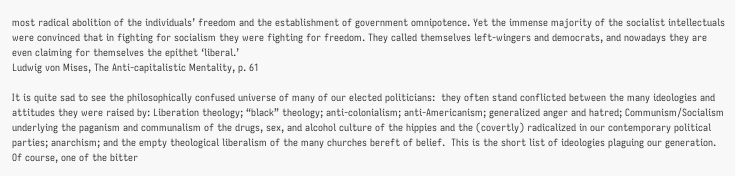most radical abolition of the individuals’ freedom and the establishment of government omnipotence. Yet the immense majority of the socialist intellectuals were convinced that in fighting for socialism they were fighting for freedom. They called themselves left-wingers and democrats, and nowadays they are even claiming for themselves the epithet ‘liberal.’
Ludwig von Mises, The Anti-capitalistic Mentality, p. 61

It is quite sad to see the philosophically confused universe of many of our elected politicians:  they often stand conflicted between the many ideologies and attitudes they were raised by: Liberation theology; “black” theology; anti-colonialism; anti-Americanism; generalized anger and hatred; Communism/Socialism underlying the paganism and communalism of the drugs, sex, and alcohol culture of the hippies and the (covertly) radicalized in our contemporary political parties; anarchism; and the empty theological liberalism of the many churches bereft of belief.  This is the short list of ideologies plaguing our generation. Of course, one of the bitter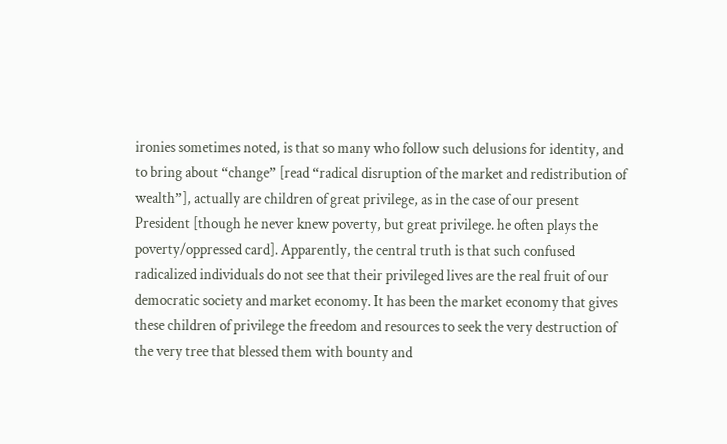ironies sometimes noted, is that so many who follow such delusions for identity, and to bring about “change” [read “radical disruption of the market and redistribution of wealth”], actually are children of great privilege, as in the case of our present President [though he never knew poverty, but great privilege. he often plays the poverty/oppressed card]. Apparently, the central truth is that such confused radicalized individuals do not see that their privileged lives are the real fruit of our democratic society and market economy. It has been the market economy that gives these children of privilege the freedom and resources to seek the very destruction of the very tree that blessed them with bounty and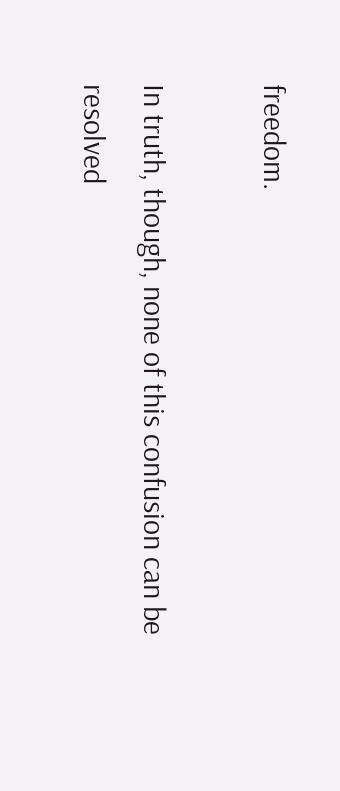freedom.

In truth, though, none of this confusion can be resolved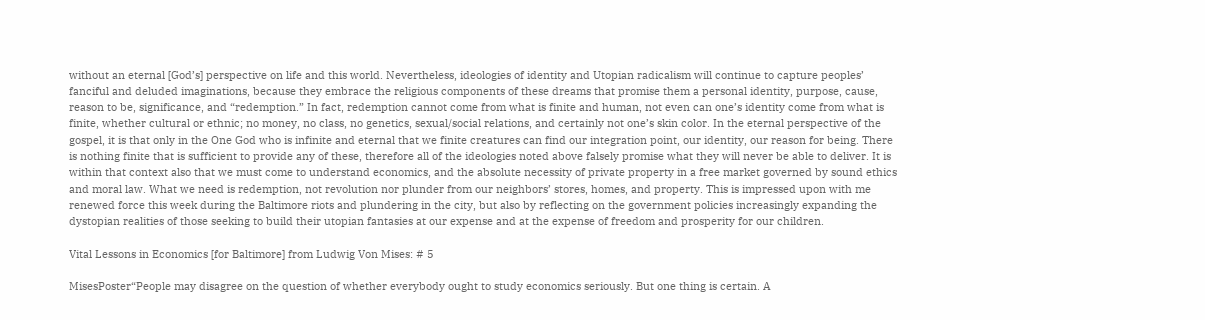without an eternal [God’s] perspective on life and this world. Nevertheless, ideologies of identity and Utopian radicalism will continue to capture peoples’ fanciful and deluded imaginations, because they embrace the religious components of these dreams that promise them a personal identity, purpose, cause, reason to be, significance, and “redemption.” In fact, redemption cannot come from what is finite and human, not even can one’s identity come from what is finite, whether cultural or ethnic; no money, no class, no genetics, sexual/social relations, and certainly not one’s skin color. In the eternal perspective of the gospel, it is that only in the One God who is infinite and eternal that we finite creatures can find our integration point, our identity, our reason for being. There is nothing finite that is sufficient to provide any of these, therefore all of the ideologies noted above falsely promise what they will never be able to deliver. It is within that context also that we must come to understand economics, and the absolute necessity of private property in a free market governed by sound ethics and moral law. What we need is redemption, not revolution nor plunder from our neighbors’ stores, homes, and property. This is impressed upon with me renewed force this week during the Baltimore riots and plundering in the city, but also by reflecting on the government policies increasingly expanding the dystopian realities of those seeking to build their utopian fantasies at our expense and at the expense of freedom and prosperity for our children.

Vital Lessons in Economics [for Baltimore] from Ludwig Von Mises: # 5

MisesPoster“People may disagree on the question of whether everybody ought to study economics seriously. But one thing is certain. A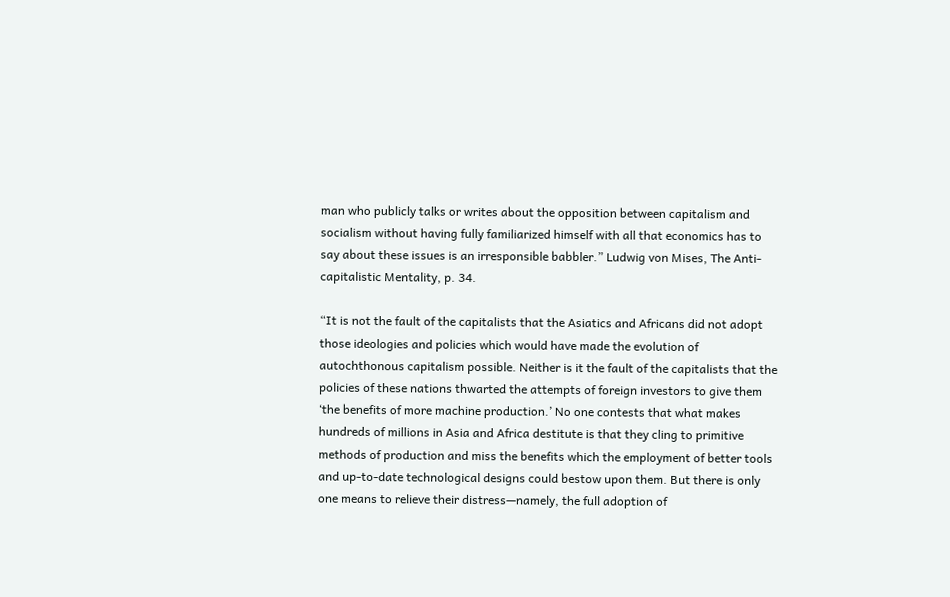man who publicly talks or writes about the opposition between capitalism and socialism without having fully familiarized himself with all that economics has to say about these issues is an irresponsible babbler.” Ludwig von Mises, The Anti-capitalistic Mentality, p. 34.

“It is not the fault of the capitalists that the Asiatics and Africans did not adopt those ideologies and policies which would have made the evolution of autochthonous capitalism possible. Neither is it the fault of the capitalists that the policies of these nations thwarted the attempts of foreign investors to give them ‘the benefits of more machine production.’ No one contests that what makes hundreds of millions in Asia and Africa destitute is that they cling to primitive methods of production and miss the benefits which the employment of better tools and up-to-date technological designs could bestow upon them. But there is only one means to relieve their distress—namely, the full adoption of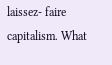laissez- faire capitalism. What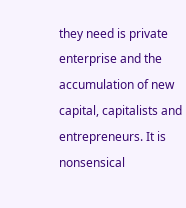they need is private enterprise and the accumulation of new capital, capitalists and entrepreneurs. It is nonsensical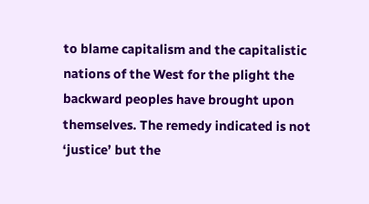to blame capitalism and the capitalistic nations of the West for the plight the backward peoples have brought upon themselves. The remedy indicated is not ‘justice’ but the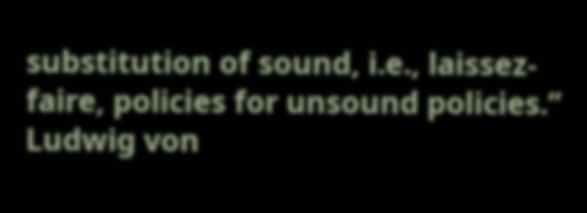substitution of sound, i.e., laissez-faire, policies for unsound policies.” Ludwig von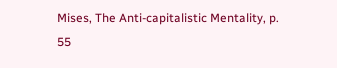Mises, The Anti-capitalistic Mentality, p. 55